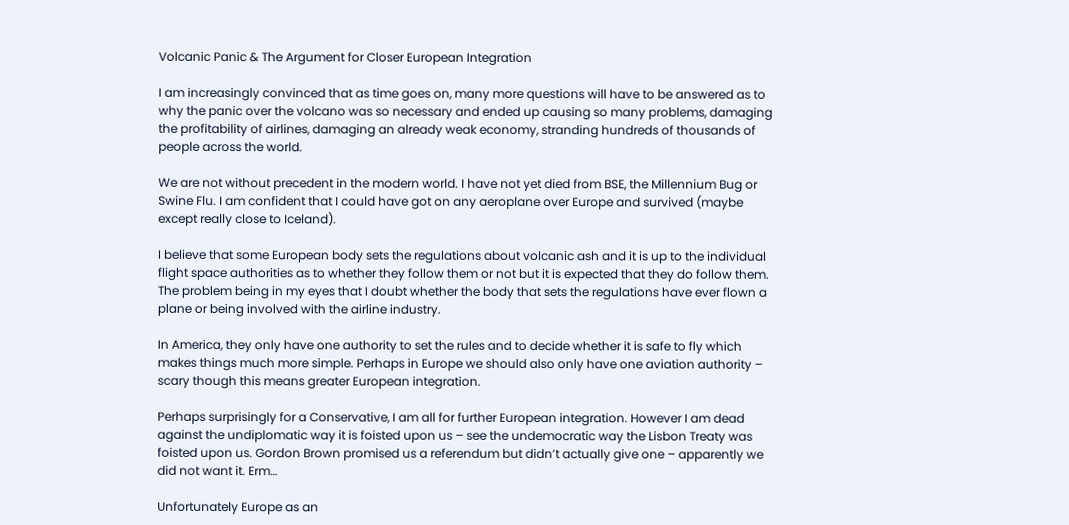Volcanic Panic & The Argument for Closer European Integration

I am increasingly convinced that as time goes on, many more questions will have to be answered as to why the panic over the volcano was so necessary and ended up causing so many problems, damaging the profitability of airlines, damaging an already weak economy, stranding hundreds of thousands of people across the world.

We are not without precedent in the modern world. I have not yet died from BSE, the Millennium Bug or Swine Flu. I am confident that I could have got on any aeroplane over Europe and survived (maybe except really close to Iceland).

I believe that some European body sets the regulations about volcanic ash and it is up to the individual flight space authorities as to whether they follow them or not but it is expected that they do follow them. The problem being in my eyes that I doubt whether the body that sets the regulations have ever flown a plane or being involved with the airline industry.

In America, they only have one authority to set the rules and to decide whether it is safe to fly which makes things much more simple. Perhaps in Europe we should also only have one aviation authority – scary though this means greater European integration.

Perhaps surprisingly for a Conservative, I am all for further European integration. However I am dead against the undiplomatic way it is foisted upon us – see the undemocratic way the Lisbon Treaty was foisted upon us. Gordon Brown promised us a referendum but didn’t actually give one – apparently we did not want it. Erm…

Unfortunately Europe as an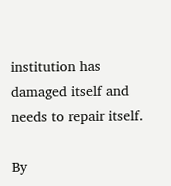institution has damaged itself and needs to repair itself.

By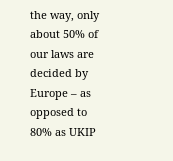the way, only about 50% of our laws are decided by Europe – as opposed to 80% as UKIP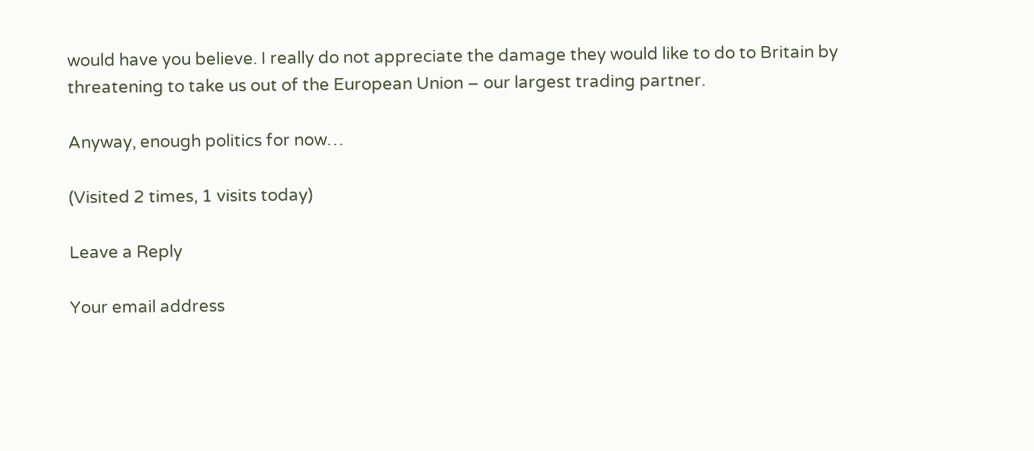would have you believe. I really do not appreciate the damage they would like to do to Britain by threatening to take us out of the European Union – our largest trading partner.

Anyway, enough politics for now…

(Visited 2 times, 1 visits today)

Leave a Reply

Your email address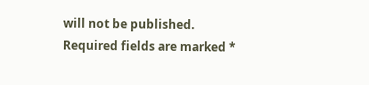will not be published. Required fields are marked *